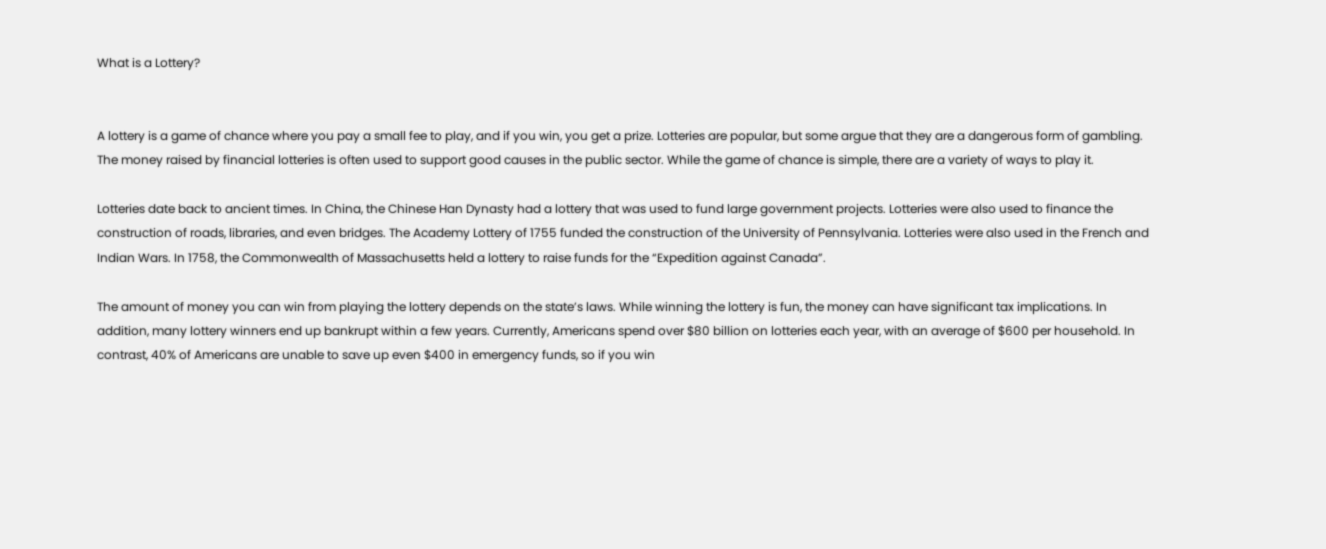What is a Lottery?


A lottery is a game of chance where you pay a small fee to play, and if you win, you get a prize. Lotteries are popular, but some argue that they are a dangerous form of gambling. The money raised by financial lotteries is often used to support good causes in the public sector. While the game of chance is simple, there are a variety of ways to play it.

Lotteries date back to ancient times. In China, the Chinese Han Dynasty had a lottery that was used to fund large government projects. Lotteries were also used to finance the construction of roads, libraries, and even bridges. The Academy Lottery of 1755 funded the construction of the University of Pennsylvania. Lotteries were also used in the French and Indian Wars. In 1758, the Commonwealth of Massachusetts held a lottery to raise funds for the “Expedition against Canada”.

The amount of money you can win from playing the lottery depends on the state’s laws. While winning the lottery is fun, the money can have significant tax implications. In addition, many lottery winners end up bankrupt within a few years. Currently, Americans spend over $80 billion on lotteries each year, with an average of $600 per household. In contrast, 40% of Americans are unable to save up even $400 in emergency funds, so if you win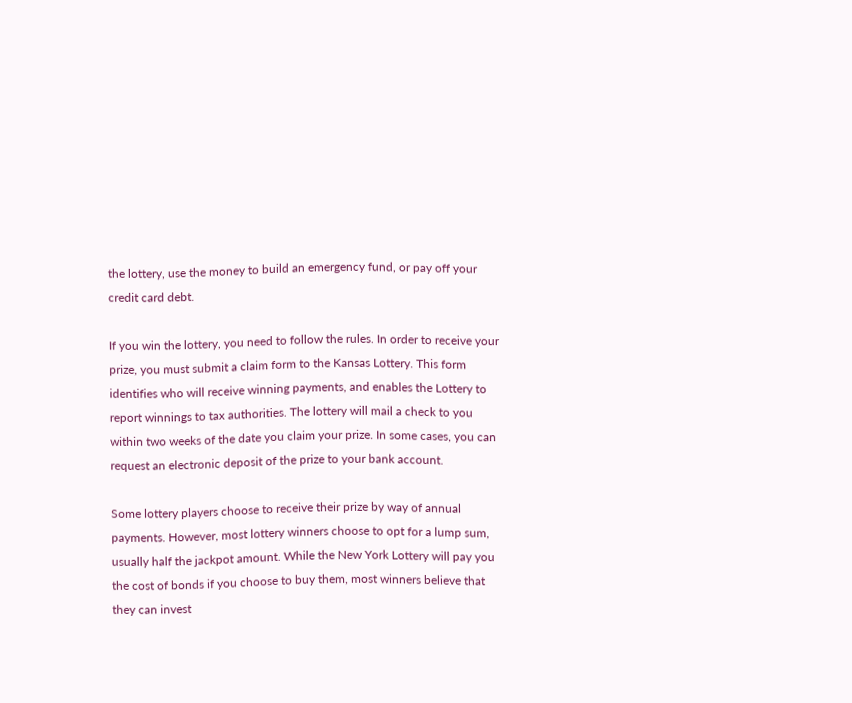the lottery, use the money to build an emergency fund, or pay off your credit card debt.

If you win the lottery, you need to follow the rules. In order to receive your prize, you must submit a claim form to the Kansas Lottery. This form identifies who will receive winning payments, and enables the Lottery to report winnings to tax authorities. The lottery will mail a check to you within two weeks of the date you claim your prize. In some cases, you can request an electronic deposit of the prize to your bank account.

Some lottery players choose to receive their prize by way of annual payments. However, most lottery winners choose to opt for a lump sum, usually half the jackpot amount. While the New York Lottery will pay you the cost of bonds if you choose to buy them, most winners believe that they can invest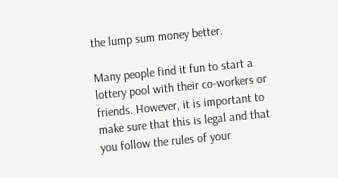the lump sum money better.

Many people find it fun to start a lottery pool with their co-workers or friends. However, it is important to make sure that this is legal and that you follow the rules of your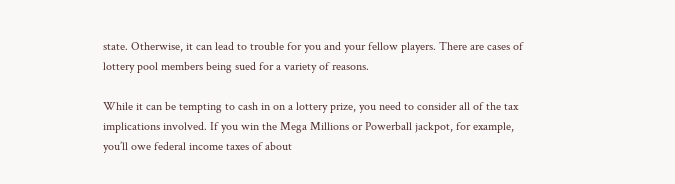state. Otherwise, it can lead to trouble for you and your fellow players. There are cases of lottery pool members being sued for a variety of reasons.

While it can be tempting to cash in on a lottery prize, you need to consider all of the tax implications involved. If you win the Mega Millions or Powerball jackpot, for example, you’ll owe federal income taxes of about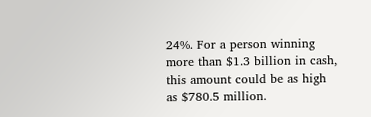24%. For a person winning more than $1.3 billion in cash, this amount could be as high as $780.5 million.